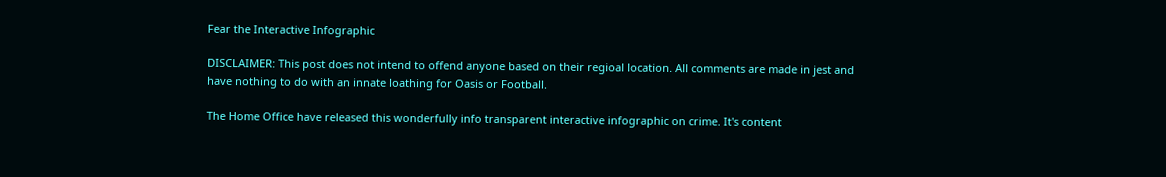Fear the Interactive Infographic

DISCLAIMER: This post does not intend to offend anyone based on their regioal location. All comments are made in jest and have nothing to do with an innate loathing for Oasis or Football.

The Home Office have released this wonderfully info transparent interactive infographic on crime. It's content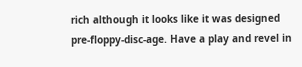rich although it looks like it was designed pre-floppy-disc-age. Have a play and revel in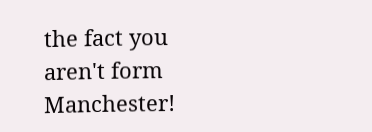the fact you aren't form Manchester!